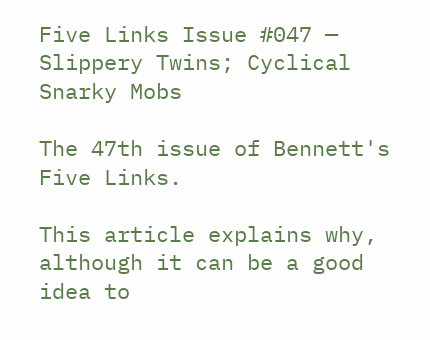Five Links Issue #047 — Slippery Twins; Cyclical Snarky Mobs

The 47th issue of Bennett's Five Links.

This article explains why, although it can be a good idea to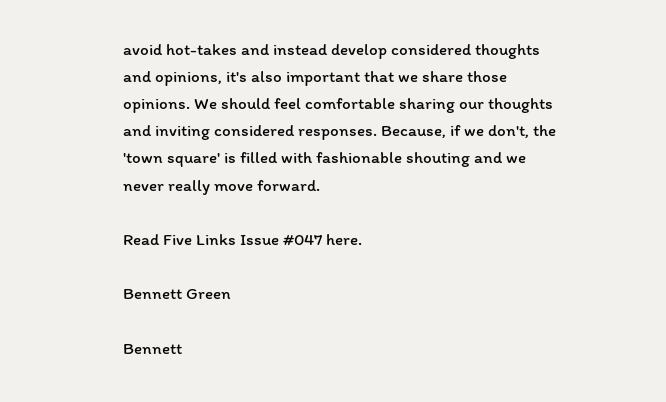avoid hot-takes and instead develop considered thoughts and opinions, it's also important that we share those opinions. We should feel comfortable sharing our thoughts and inviting considered responses. Because, if we don't, the 'town square' is filled with fashionable shouting and we never really move forward.

Read Five Links Issue #047 here.

Bennett Green

Bennett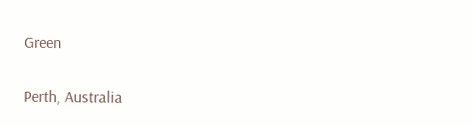Green

Perth, Australia